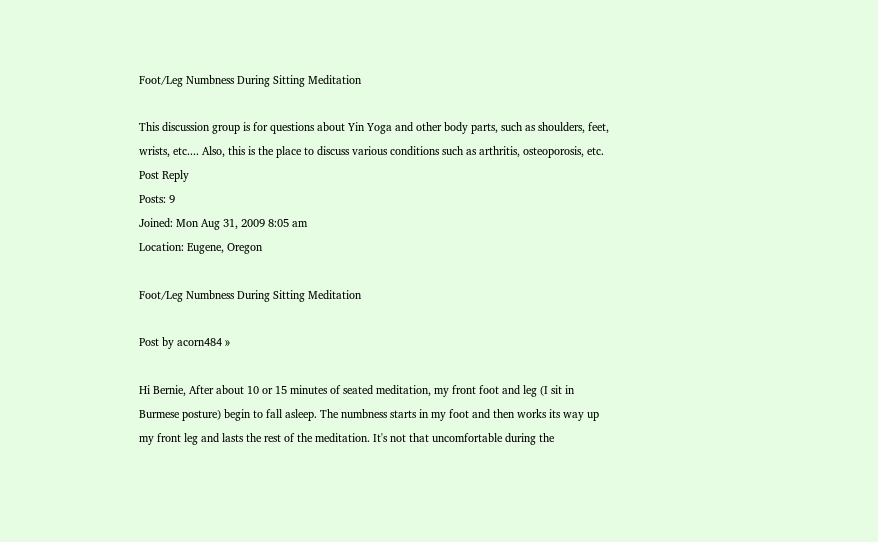Foot/Leg Numbness During Sitting Meditation

This discussion group is for questions about Yin Yoga and other body parts, such as shoulders, feet, wrists, etc.... Also, this is the place to discuss various conditions such as arthritis, osteoporosis, etc.
Post Reply
Posts: 9
Joined: Mon Aug 31, 2009 8:05 am
Location: Eugene, Oregon

Foot/Leg Numbness During Sitting Meditation

Post by acorn484 »

Hi Bernie, After about 10 or 15 minutes of seated meditation, my front foot and leg (I sit in Burmese posture) begin to fall asleep. The numbness starts in my foot and then works its way up my front leg and lasts the rest of the meditation. It's not that uncomfortable during the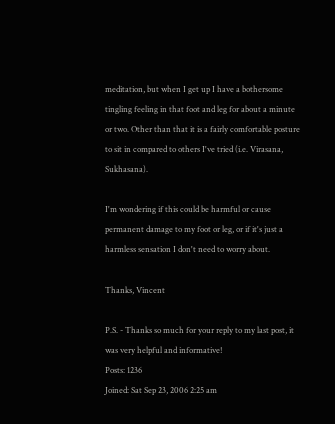meditation, but when I get up I have a bothersome tingling feeling in that foot and leg for about a minute or two. Other than that it is a fairly comfortable posture to sit in compared to others I've tried (i.e. Virasana, Sukhasana).

I'm wondering if this could be harmful or cause permanent damage to my foot or leg, or if it's just a harmless sensation I don't need to worry about.

Thanks, Vincent

P.S. - Thanks so much for your reply to my last post, it was very helpful and informative!
Posts: 1236
Joined: Sat Sep 23, 2006 2:25 am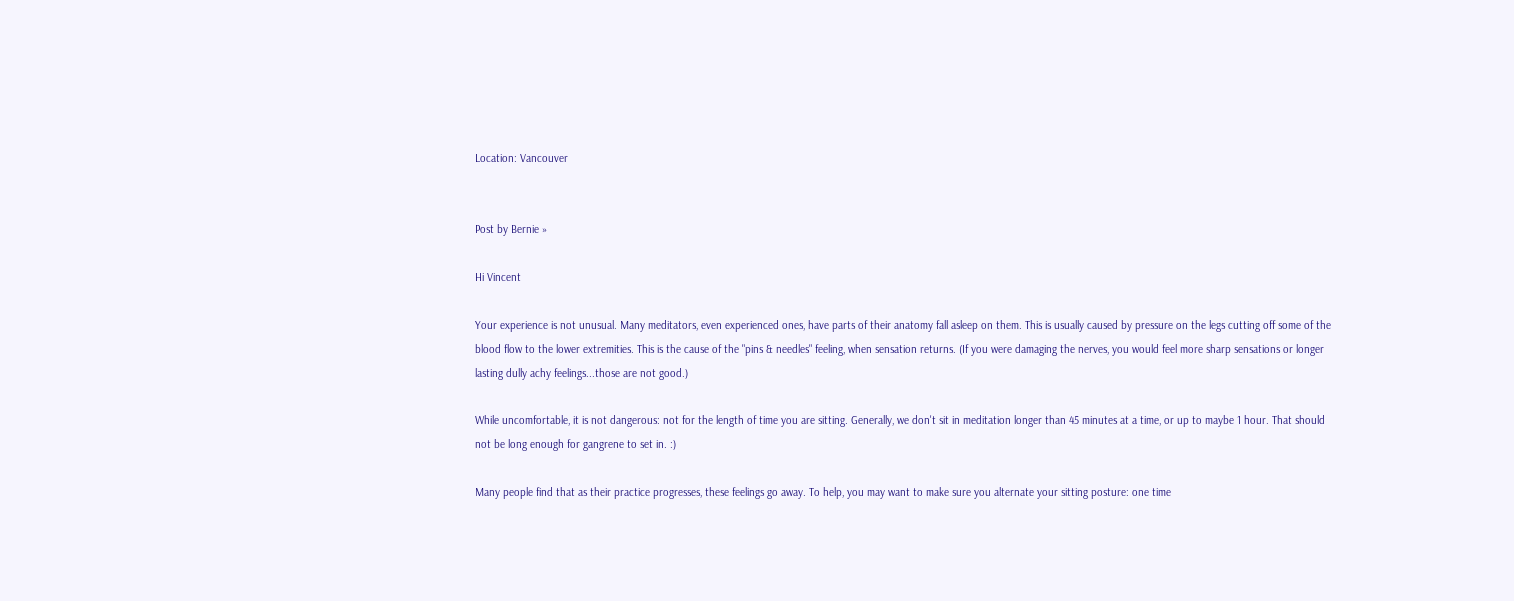Location: Vancouver


Post by Bernie »

Hi Vincent

Your experience is not unusual. Many meditators, even experienced ones, have parts of their anatomy fall asleep on them. This is usually caused by pressure on the legs cutting off some of the blood flow to the lower extremities. This is the cause of the "pins & needles" feeling, when sensation returns. (If you were damaging the nerves, you would feel more sharp sensations or longer lasting dully achy feelings...those are not good.)

While uncomfortable, it is not dangerous: not for the length of time you are sitting. Generally, we don't sit in meditation longer than 45 minutes at a time, or up to maybe 1 hour. That should not be long enough for gangrene to set in. :)

Many people find that as their practice progresses, these feelings go away. To help, you may want to make sure you alternate your sitting posture: one time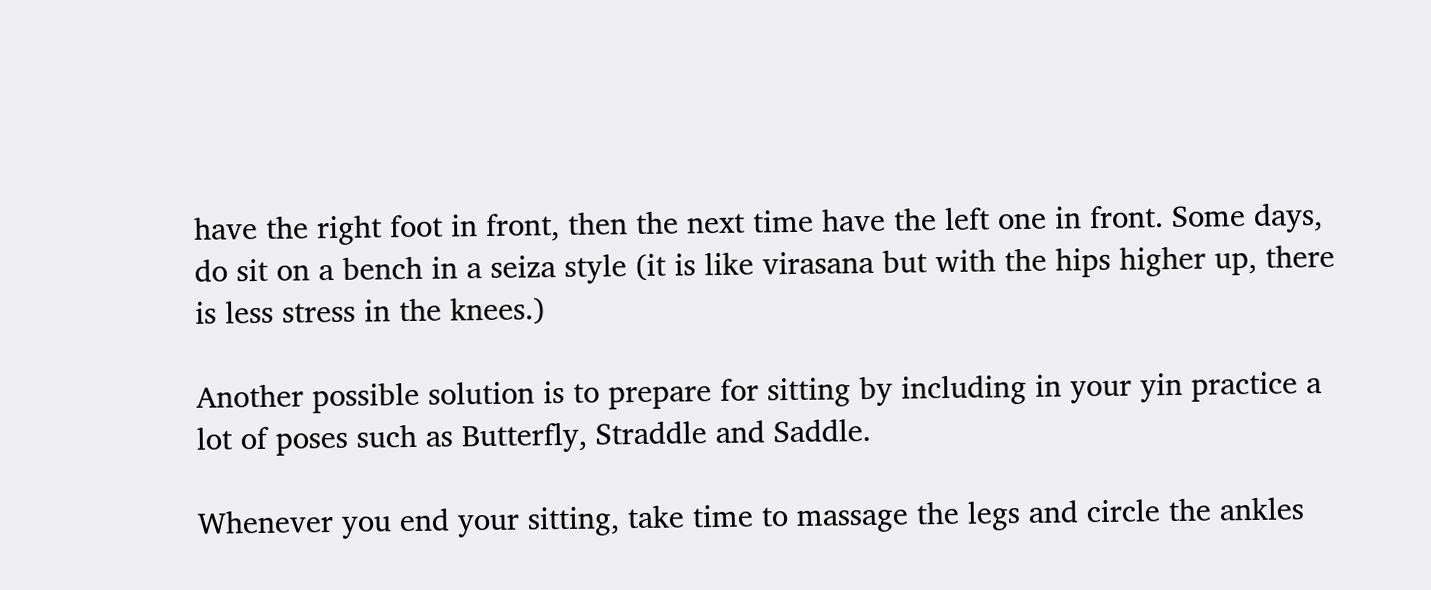have the right foot in front, then the next time have the left one in front. Some days, do sit on a bench in a seiza style (it is like virasana but with the hips higher up, there is less stress in the knees.)

Another possible solution is to prepare for sitting by including in your yin practice a lot of poses such as Butterfly, Straddle and Saddle.

Whenever you end your sitting, take time to massage the legs and circle the ankles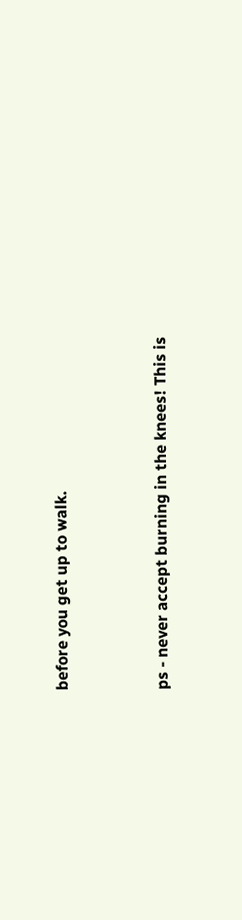before you get up to walk.


ps - never accept burning in the knees! This is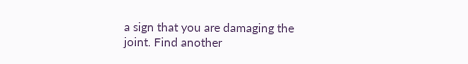a sign that you are damaging the joint. Find another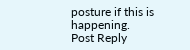posture if this is happening.
Post Reply